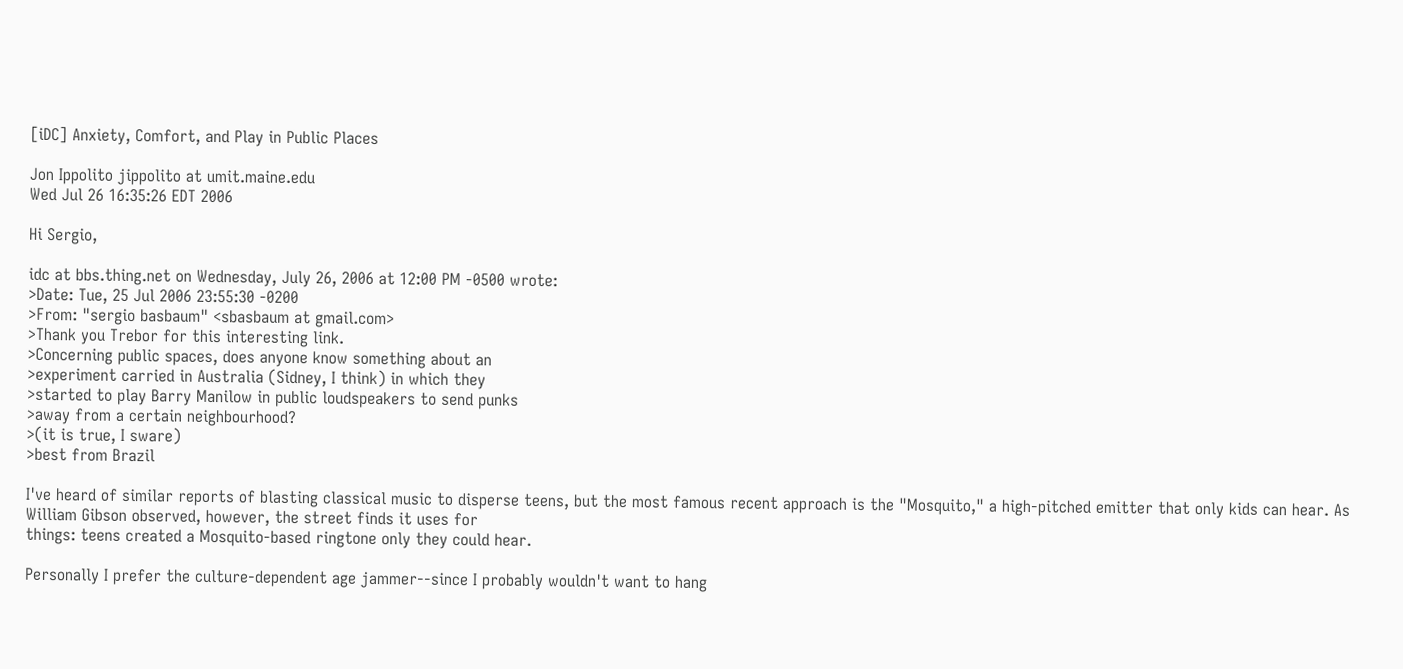[iDC] Anxiety, Comfort, and Play in Public Places

Jon Ippolito jippolito at umit.maine.edu
Wed Jul 26 16:35:26 EDT 2006

Hi Sergio,

idc at bbs.thing.net on Wednesday, July 26, 2006 at 12:00 PM -0500 wrote:
>Date: Tue, 25 Jul 2006 23:55:30 -0200
>From: "sergio basbaum" <sbasbaum at gmail.com>
>Thank you Trebor for this interesting link.
>Concerning public spaces, does anyone know something about an
>experiment carried in Australia (Sidney, I think) in which they
>started to play Barry Manilow in public loudspeakers to send punks
>away from a certain neighbourhood?
>(it is true, I sware)
>best from Brazil

I've heard of similar reports of blasting classical music to disperse teens, but the most famous recent approach is the "Mosquito," a high-pitched emitter that only kids can hear. As William Gibson observed, however, the street finds it uses for
things: teens created a Mosquito-based ringtone only they could hear.

Personally I prefer the culture-dependent age jammer--since I probably wouldn't want to hang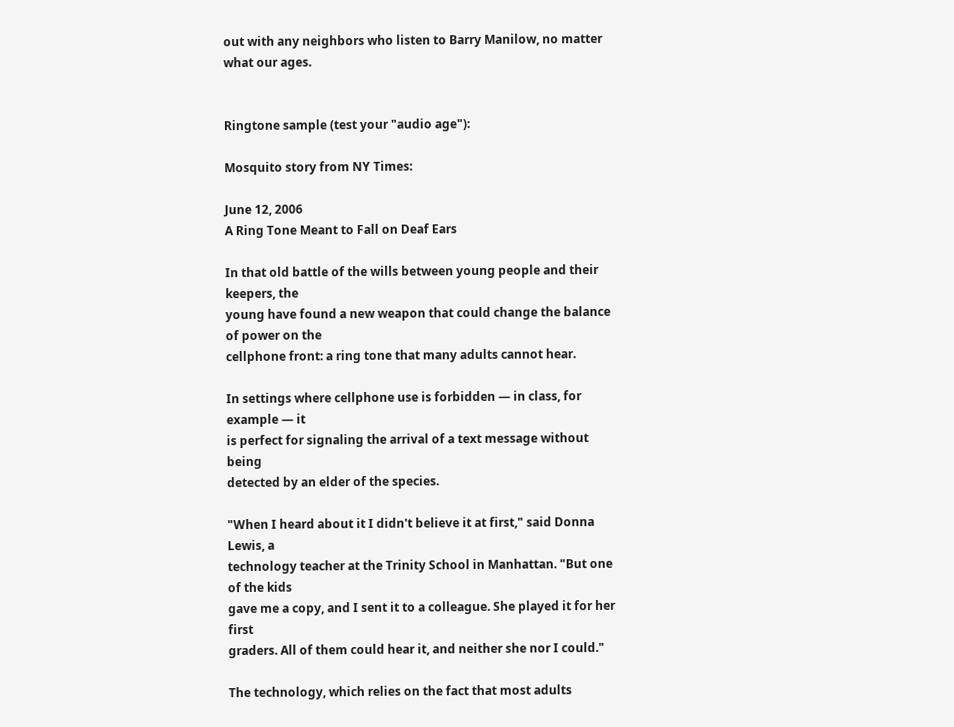out with any neighbors who listen to Barry Manilow, no matter what our ages.


Ringtone sample (test your "audio age"):

Mosquito story from NY Times:

June 12, 2006
A Ring Tone Meant to Fall on Deaf Ears

In that old battle of the wills between young people and their keepers, the
young have found a new weapon that could change the balance of power on the
cellphone front: a ring tone that many adults cannot hear.

In settings where cellphone use is forbidden — in class, for example — it
is perfect for signaling the arrival of a text message without being
detected by an elder of the species.

"When I heard about it I didn't believe it at first," said Donna Lewis, a
technology teacher at the Trinity School in Manhattan. "But one of the kids
gave me a copy, and I sent it to a colleague. She played it for her first
graders. All of them could hear it, and neither she nor I could."

The technology, which relies on the fact that most adults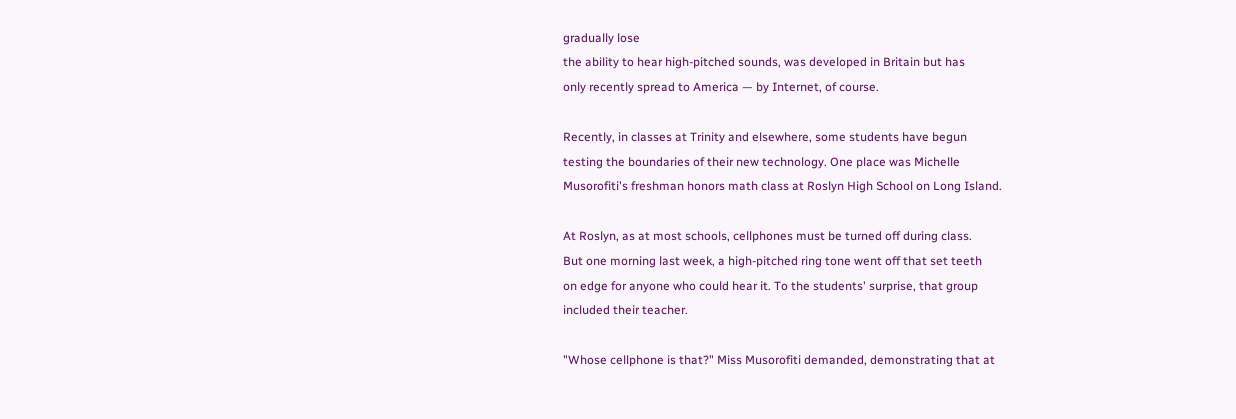gradually lose
the ability to hear high-pitched sounds, was developed in Britain but has
only recently spread to America — by Internet, of course.

Recently, in classes at Trinity and elsewhere, some students have begun
testing the boundaries of their new technology. One place was Michelle
Musorofiti's freshman honors math class at Roslyn High School on Long Island.

At Roslyn, as at most schools, cellphones must be turned off during class.
But one morning last week, a high-pitched ring tone went off that set teeth
on edge for anyone who could hear it. To the students' surprise, that group
included their teacher.

"Whose cellphone is that?" Miss Musorofiti demanded, demonstrating that at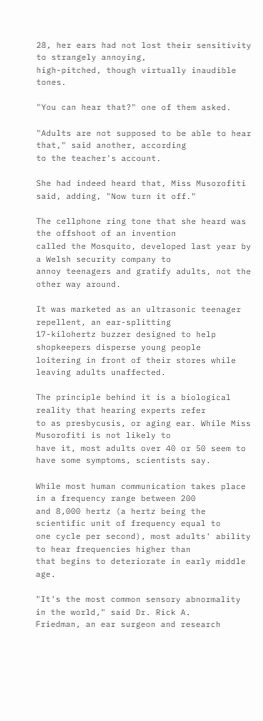28, her ears had not lost their sensitivity to strangely annoying,
high-pitched, though virtually inaudible tones.

"You can hear that?" one of them asked.

"Adults are not supposed to be able to hear that," said another, according
to the teacher's account.

She had indeed heard that, Miss Musorofiti said, adding, "Now turn it off."

The cellphone ring tone that she heard was the offshoot of an invention
called the Mosquito, developed last year by a Welsh security company to
annoy teenagers and gratify adults, not the other way around.

It was marketed as an ultrasonic teenager repellent, an ear-splitting
17-kilohertz buzzer designed to help shopkeepers disperse young people
loitering in front of their stores while leaving adults unaffected.

The principle behind it is a biological reality that hearing experts refer
to as presbycusis, or aging ear. While Miss Musorofiti is not likely to
have it, most adults over 40 or 50 seem to have some symptoms, scientists say.

While most human communication takes place in a frequency range between 200
and 8,000 hertz (a hertz being the scientific unit of frequency equal to
one cycle per second), most adults' ability to hear frequencies higher than
that begins to deteriorate in early middle age.

"It's the most common sensory abnormality in the world," said Dr. Rick A.
Friedman, an ear surgeon and research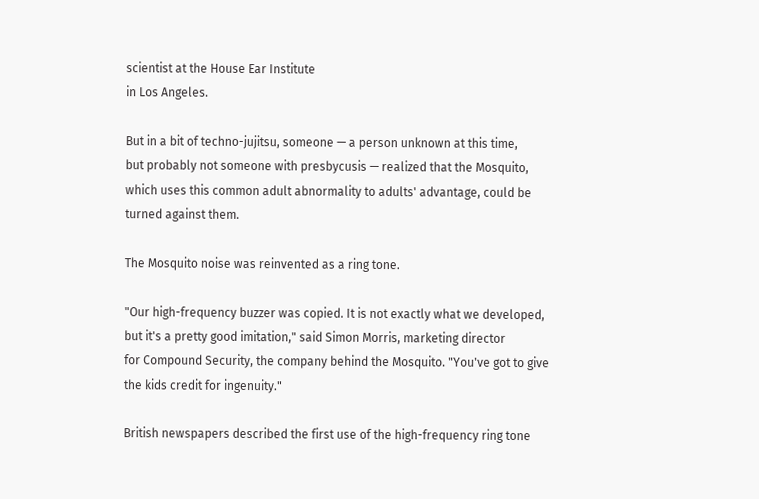scientist at the House Ear Institute
in Los Angeles.

But in a bit of techno-jujitsu, someone — a person unknown at this time,
but probably not someone with presbycusis — realized that the Mosquito,
which uses this common adult abnormality to adults' advantage, could be
turned against them.

The Mosquito noise was reinvented as a ring tone.

"Our high-frequency buzzer was copied. It is not exactly what we developed,
but it's a pretty good imitation," said Simon Morris, marketing director
for Compound Security, the company behind the Mosquito. "You've got to give
the kids credit for ingenuity."

British newspapers described the first use of the high-frequency ring tone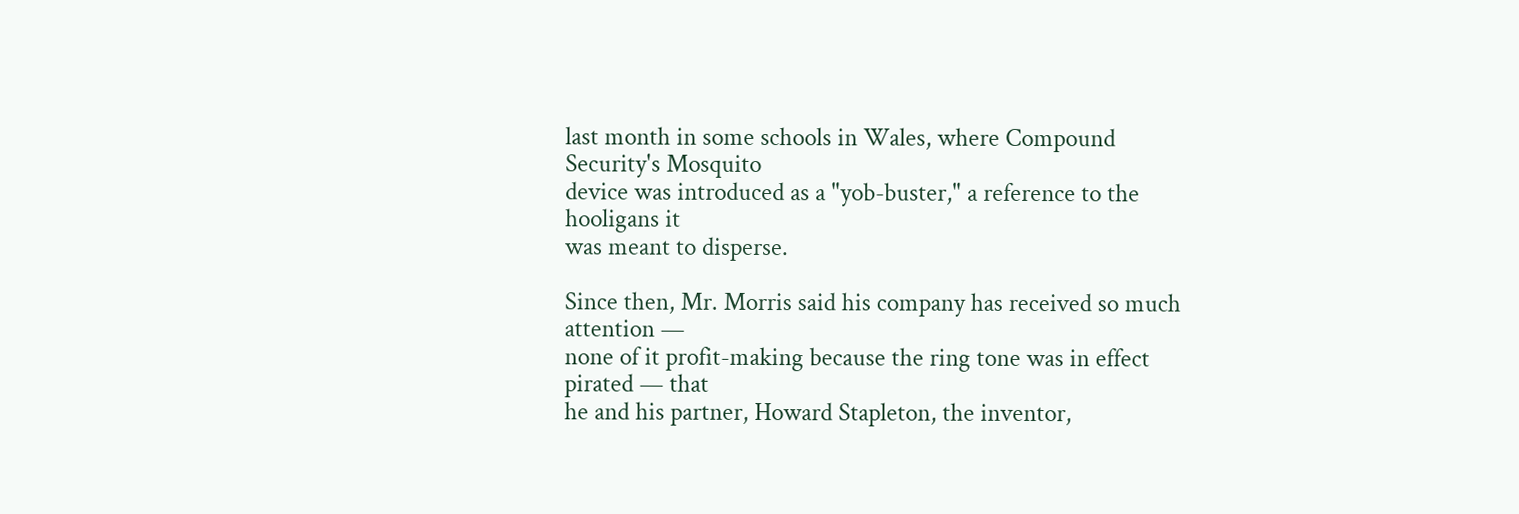last month in some schools in Wales, where Compound Security's Mosquito
device was introduced as a "yob-buster," a reference to the hooligans it
was meant to disperse.

Since then, Mr. Morris said his company has received so much attention —
none of it profit-making because the ring tone was in effect pirated — that
he and his partner, Howard Stapleton, the inventor,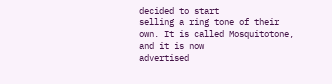decided to start
selling a ring tone of their own. It is called Mosquitotone, and it is now
advertised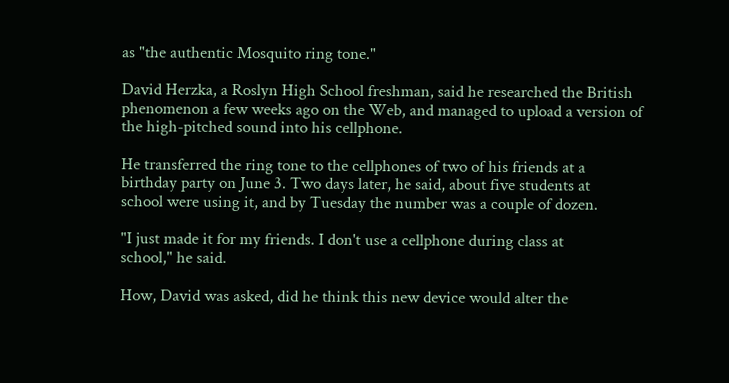as "the authentic Mosquito ring tone."

David Herzka, a Roslyn High School freshman, said he researched the British
phenomenon a few weeks ago on the Web, and managed to upload a version of
the high-pitched sound into his cellphone.

He transferred the ring tone to the cellphones of two of his friends at a
birthday party on June 3. Two days later, he said, about five students at
school were using it, and by Tuesday the number was a couple of dozen.

"I just made it for my friends. I don't use a cellphone during class at
school," he said.

How, David was asked, did he think this new device would alter the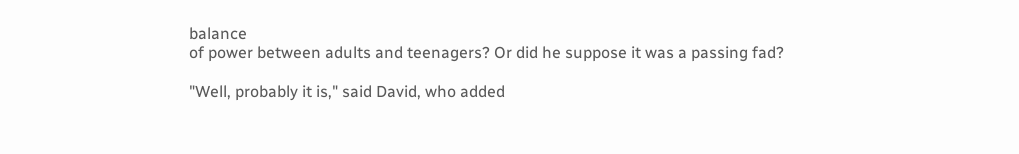balance
of power between adults and teenagers? Or did he suppose it was a passing fad?

"Well, probably it is," said David, who added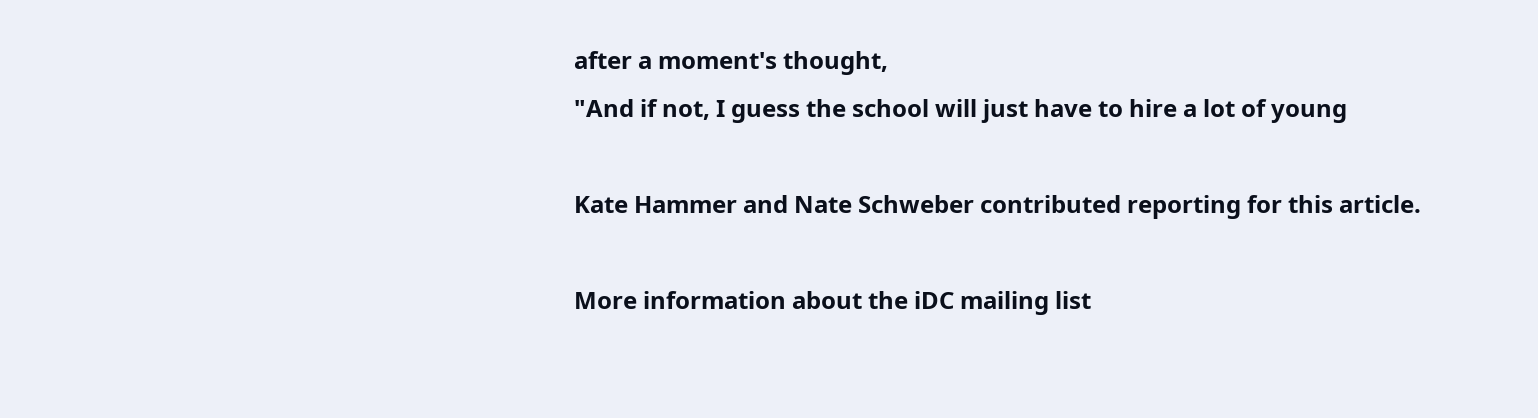after a moment's thought,
"And if not, I guess the school will just have to hire a lot of young

Kate Hammer and Nate Schweber contributed reporting for this article.

More information about the iDC mailing list